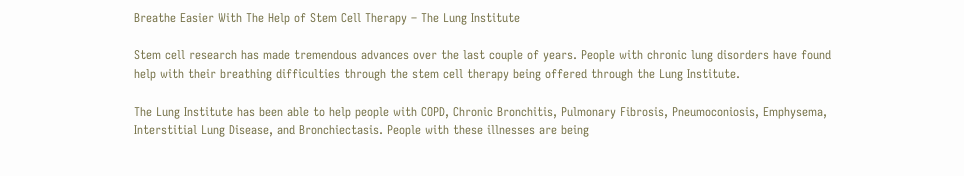Breathe Easier With The Help of Stem Cell Therapy – The Lung Institute

Stem cell research has made tremendous advances over the last couple of years. People with chronic lung disorders have found help with their breathing difficulties through the stem cell therapy being offered through the Lung Institute.

The Lung Institute has been able to help people with COPD, Chronic Bronchitis, Pulmonary Fibrosis, Pneumoconiosis, Emphysema, Interstitial Lung Disease, and Bronchiectasis. People with these illnesses are being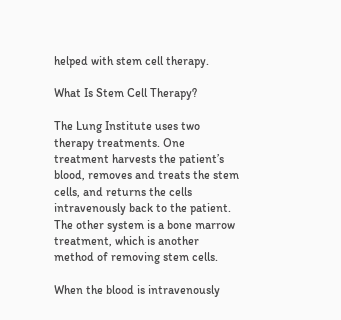helped with stem cell therapy.

What Is Stem Cell Therapy?

The Lung Institute uses two therapy treatments. One treatment harvests the patient’s blood, removes and treats the stem cells, and returns the cells intravenously back to the patient. The other system is a bone marrow treatment, which is another method of removing stem cells.

When the blood is intravenously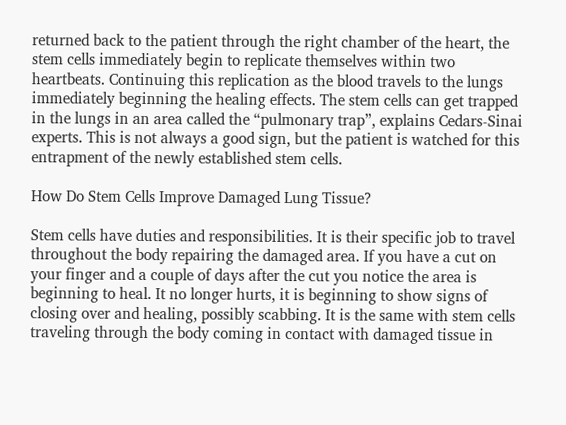returned back to the patient through the right chamber of the heart, the stem cells immediately begin to replicate themselves within two heartbeats. Continuing this replication as the blood travels to the lungs immediately beginning the healing effects. The stem cells can get trapped in the lungs in an area called the “pulmonary trap”, explains Cedars-Sinai experts. This is not always a good sign, but the patient is watched for this entrapment of the newly established stem cells.

How Do Stem Cells Improve Damaged Lung Tissue?

Stem cells have duties and responsibilities. It is their specific job to travel throughout the body repairing the damaged area. If you have a cut on your finger and a couple of days after the cut you notice the area is beginning to heal. It no longer hurts, it is beginning to show signs of closing over and healing, possibly scabbing. It is the same with stem cells traveling through the body coming in contact with damaged tissue in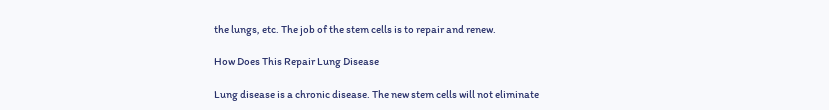the lungs, etc. The job of the stem cells is to repair and renew.

How Does This Repair Lung Disease

Lung disease is a chronic disease. The new stem cells will not eliminate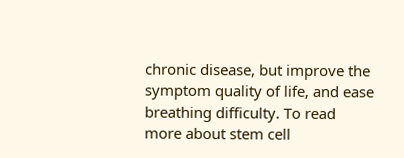chronic disease, but improve the symptom quality of life, and ease breathing difficulty. To read more about stem cell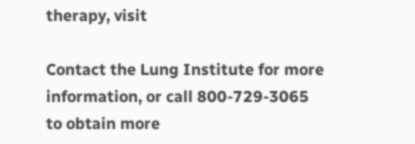therapy, visit

Contact the Lung Institute for more information, or call 800-729-3065 to obtain more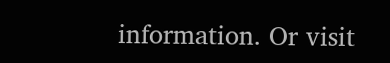information. Or visit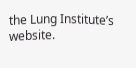the Lung Institute’s website.